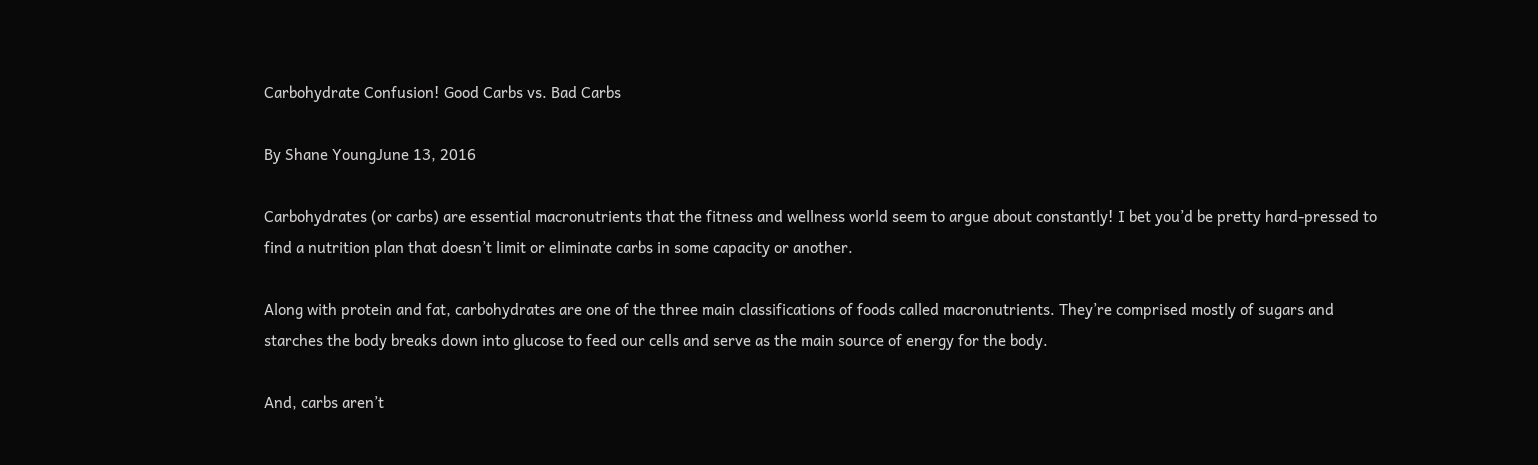Carbohydrate Confusion! Good Carbs vs. Bad Carbs

By Shane YoungJune 13, 2016

Carbohydrates (or carbs) are essential macronutrients that the fitness and wellness world seem to argue about constantly! I bet you’d be pretty hard-pressed to find a nutrition plan that doesn’t limit or eliminate carbs in some capacity or another.

Along with protein and fat, carbohydrates are one of the three main classifications of foods called macronutrients. They’re comprised mostly of sugars and starches the body breaks down into glucose to feed our cells and serve as the main source of energy for the body.

And, carbs aren’t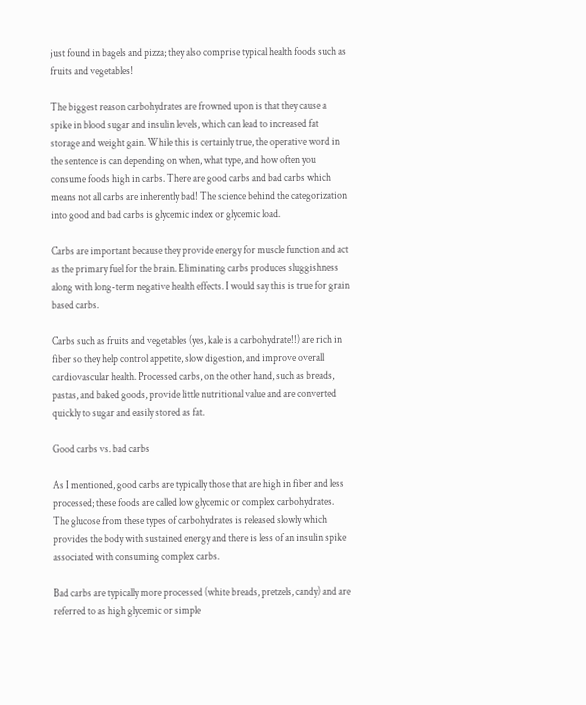just found in bagels and pizza; they also comprise typical health foods such as fruits and vegetables!

The biggest reason carbohydrates are frowned upon is that they cause a spike in blood sugar and insulin levels, which can lead to increased fat storage and weight gain. While this is certainly true, the operative word in the sentence is can depending on when, what type, and how often you consume foods high in carbs. There are good carbs and bad carbs which means not all carbs are inherently bad! The science behind the categorization into good and bad carbs is glycemic index or glycemic load.

Carbs are important because they provide energy for muscle function and act as the primary fuel for the brain. Eliminating carbs produces sluggishness along with long-term negative health effects. I would say this is true for grain based carbs.

Carbs such as fruits and vegetables (yes, kale is a carbohydrate!!) are rich in fiber so they help control appetite, slow digestion, and improve overall cardiovascular health. Processed carbs, on the other hand, such as breads, pastas, and baked goods, provide little nutritional value and are converted quickly to sugar and easily stored as fat.

Good carbs vs. bad carbs

As I mentioned, good carbs are typically those that are high in fiber and less processed; these foods are called low glycemic or complex carbohydrates. The glucose from these types of carbohydrates is released slowly which provides the body with sustained energy and there is less of an insulin spike associated with consuming complex carbs.

Bad carbs are typically more processed (white breads, pretzels, candy) and are referred to as high glycemic or simple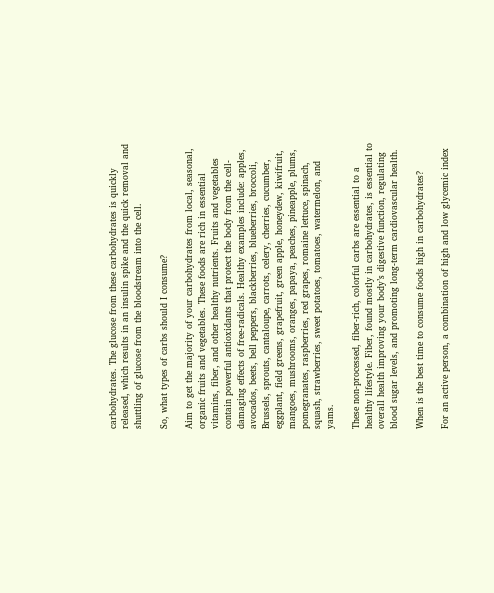carbohydrates. The glucose from these carbohydrates is quickly released, which results in an insulin spike and the quick removal and shuttling of glucose from the bloodstream into the cell.

So, what types of carbs should I consume?

Aim to get the majority of your carbohydrates from local, seasonal, organic fruits and vegetables. These foods are rich in essential vitamins, fiber, and other healthy nutrients. Fruits and vegetables contain powerful antioxidants that protect the body from the cell-damaging effects of free-radicals. Healthy examples include: apples, avocados, beets, bell peppers, blackberries, blueberries, broccoli, Brussels, sprouts, cantaloupe, carrots, celery, cherries, cucumber, eggplant, field greens, grapefruit, green apple, honeydew, kiwifruit, mangoes, mushrooms, oranges, papaya, peaches, pineapple, plums, pomegranates, raspberries, red grapes, romaine lettuce, spinach, squash, strawberries, sweet potatoes, tomatoes, watermelon, and yams.

These non-processed, fiber-rich, colorful carbs are essential to a healthy lifestyle. Fiber, found mostly in carbohydrates, is essential to overall health improving your body’s digestive function, regulating blood sugar levels, and promoting long-term cardiovascular health.

When is the best time to consume foods high in carbohydrates?

For an active person, a combination of high and low glycemic index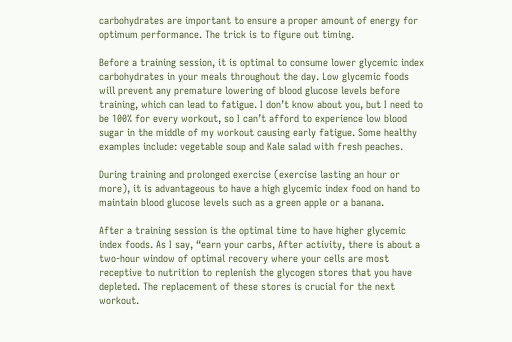carbohydrates are important to ensure a proper amount of energy for optimum performance. The trick is to figure out timing.

Before a training session, it is optimal to consume lower glycemic index carbohydrates in your meals throughout the day. Low glycemic foods will prevent any premature lowering of blood glucose levels before training, which can lead to fatigue. I don’t know about you, but I need to be 100% for every workout, so I can’t afford to experience low blood sugar in the middle of my workout causing early fatigue. Some healthy examples include: vegetable soup and Kale salad with fresh peaches.

During training and prolonged exercise (exercise lasting an hour or more), it is advantageous to have a high glycemic index food on hand to maintain blood glucose levels such as a green apple or a banana.

After a training session is the optimal time to have higher glycemic index foods. As I say, “earn your carbs, After activity, there is about a two-hour window of optimal recovery where your cells are most receptive to nutrition to replenish the glycogen stores that you have depleted. The replacement of these stores is crucial for the next workout.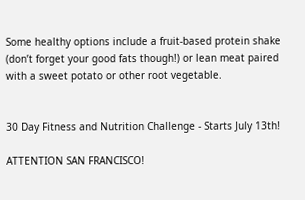Some healthy options include a fruit-based protein shake (don’t forget your good fats though!) or lean meat paired with a sweet potato or other root vegetable.


30 Day Fitness and Nutrition Challenge - Starts July 13th!

ATTENTION SAN FRANCISCO!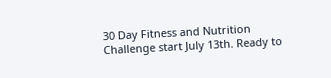30 Day Fitness and Nutrition Challenge start July 13th. Ready to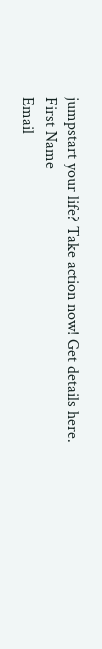jumpstart your life? Take action now! Get details here.
First Name
Email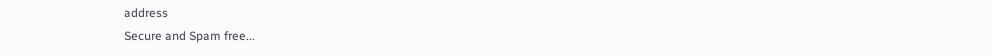address
Secure and Spam free...